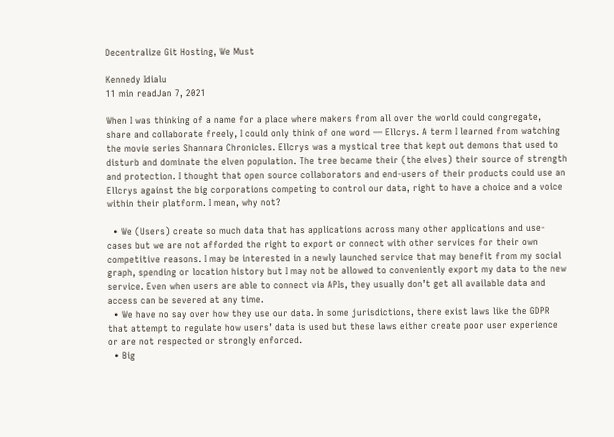Decentralize Git Hosting, We Must

Kennedy Idialu
11 min readJan 7, 2021

When I was thinking of a name for a place where makers from all over the world could congregate, share and collaborate freely, I could only think of one word — Ellcrys. A term I learned from watching the movie series Shannara Chronicles. Ellcrys was a mystical tree that kept out demons that used to disturb and dominate the elven population. The tree became their (the elves) their source of strength and protection. I thought that open source collaborators and end-users of their products could use an Ellcrys against the big corporations competing to control our data, right to have a choice and a voice within their platform. I mean, why not?

  • We (Users) create so much data that has applications across many other applications and use-cases but we are not afforded the right to export or connect with other services for their own competitive reasons. I may be interested in a newly launched service that may benefit from my social graph, spending or location history but I may not be allowed to conveniently export my data to the new service. Even when users are able to connect via APIs, they usually don’t get all available data and access can be severed at any time.
  • We have no say over how they use our data. In some jurisdictions, there exist laws like the GDPR that attempt to regulate how users’ data is used but these laws either create poor user experience or are not respected or strongly enforced.
  • Big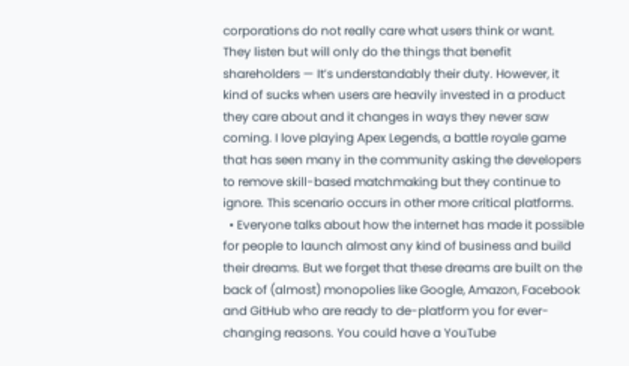corporations do not really care what users think or want. They listen but will only do the things that benefit shareholders — It’s understandably their duty. However, it kind of sucks when users are heavily invested in a product they care about and it changes in ways they never saw coming. I love playing Apex Legends, a battle royale game that has seen many in the community asking the developers to remove skill-based matchmaking but they continue to ignore. This scenario occurs in other more critical platforms.
  • Everyone talks about how the internet has made it possible for people to launch almost any kind of business and build their dreams. But we forget that these dreams are built on the back of (almost) monopolies like Google, Amazon, Facebook and GitHub who are ready to de-platform you for ever-changing reasons. You could have a YouTube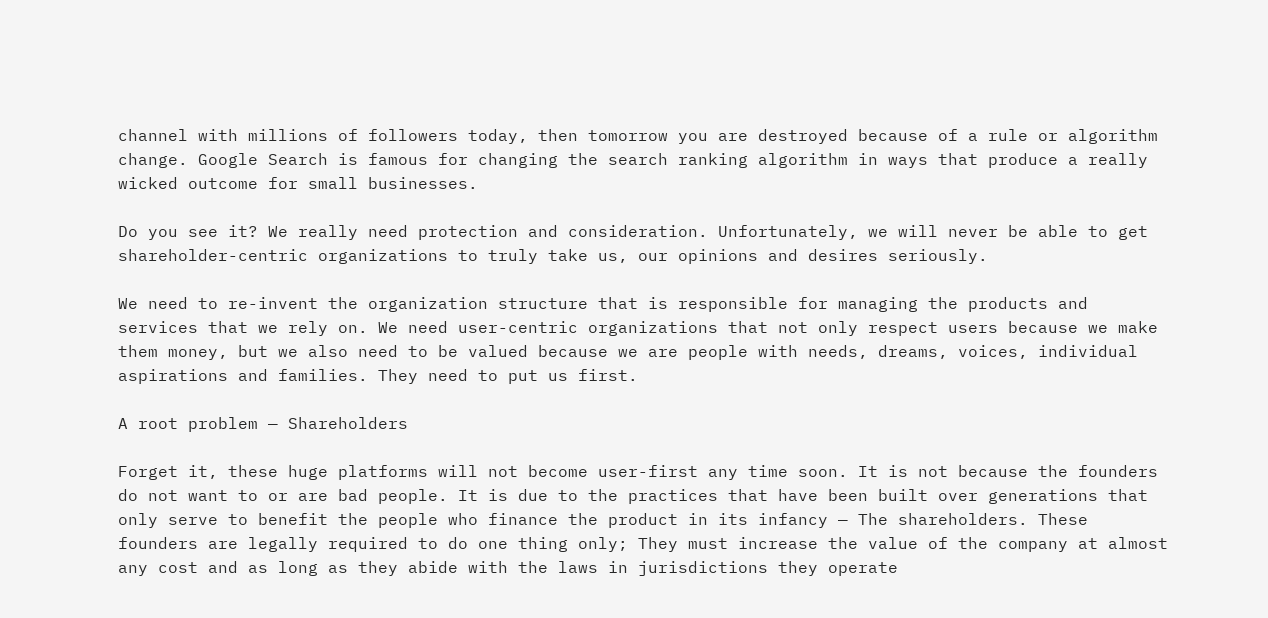channel with millions of followers today, then tomorrow you are destroyed because of a rule or algorithm change. Google Search is famous for changing the search ranking algorithm in ways that produce a really wicked outcome for small businesses.

Do you see it? We really need protection and consideration. Unfortunately, we will never be able to get shareholder-centric organizations to truly take us, our opinions and desires seriously.

We need to re-invent the organization structure that is responsible for managing the products and services that we rely on. We need user-centric organizations that not only respect users because we make them money, but we also need to be valued because we are people with needs, dreams, voices, individual aspirations and families. They need to put us first.

A root problem — Shareholders

Forget it, these huge platforms will not become user-first any time soon. It is not because the founders do not want to or are bad people. It is due to the practices that have been built over generations that only serve to benefit the people who finance the product in its infancy — The shareholders. These founders are legally required to do one thing only; They must increase the value of the company at almost any cost and as long as they abide with the laws in jurisdictions they operate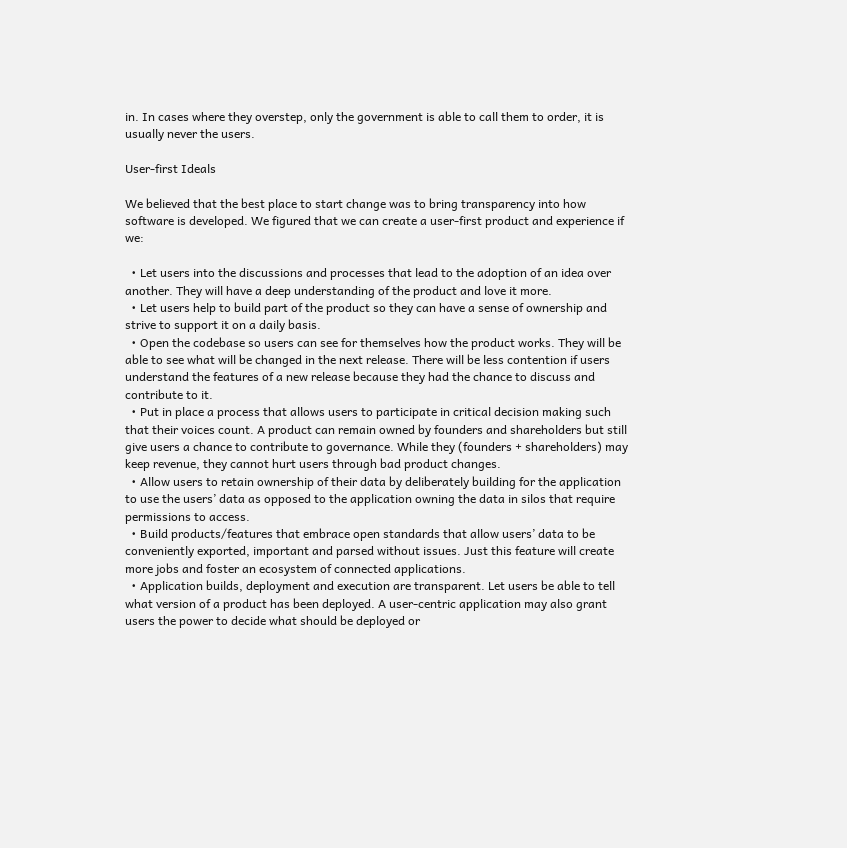in. In cases where they overstep, only the government is able to call them to order, it is usually never the users.

User-first Ideals

We believed that the best place to start change was to bring transparency into how software is developed. We figured that we can create a user-first product and experience if we:

  • Let users into the discussions and processes that lead to the adoption of an idea over another. They will have a deep understanding of the product and love it more.
  • Let users help to build part of the product so they can have a sense of ownership and strive to support it on a daily basis.
  • Open the codebase so users can see for themselves how the product works. They will be able to see what will be changed in the next release. There will be less contention if users understand the features of a new release because they had the chance to discuss and contribute to it.
  • Put in place a process that allows users to participate in critical decision making such that their voices count. A product can remain owned by founders and shareholders but still give users a chance to contribute to governance. While they (founders + shareholders) may keep revenue, they cannot hurt users through bad product changes.
  • Allow users to retain ownership of their data by deliberately building for the application to use the users’ data as opposed to the application owning the data in silos that require permissions to access.
  • Build products/features that embrace open standards that allow users’ data to be conveniently exported, important and parsed without issues. Just this feature will create more jobs and foster an ecosystem of connected applications.
  • Application builds, deployment and execution are transparent. Let users be able to tell what version of a product has been deployed. A user-centric application may also grant users the power to decide what should be deployed or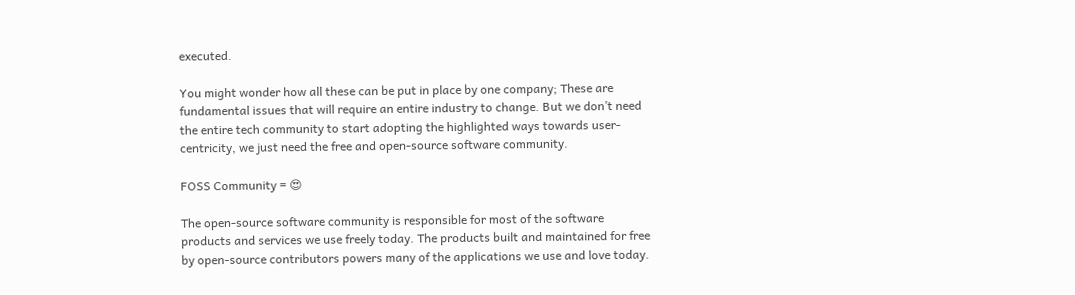executed.

You might wonder how all these can be put in place by one company; These are fundamental issues that will require an entire industry to change. But we don’t need the entire tech community to start adopting the highlighted ways towards user-centricity, we just need the free and open-source software community.

FOSS Community = 😍

The open-source software community is responsible for most of the software products and services we use freely today. The products built and maintained for free by open-source contributors powers many of the applications we use and love today.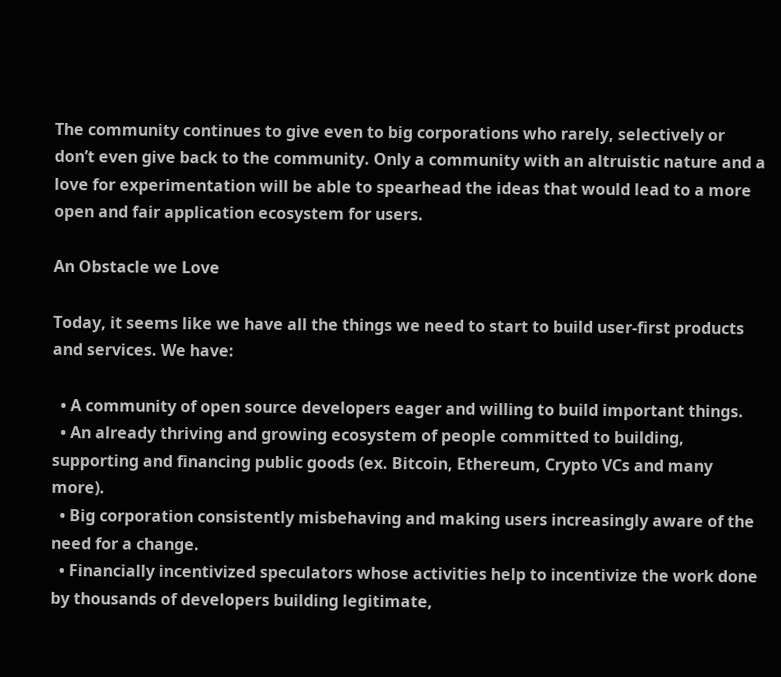The community continues to give even to big corporations who rarely, selectively or don’t even give back to the community. Only a community with an altruistic nature and a love for experimentation will be able to spearhead the ideas that would lead to a more open and fair application ecosystem for users.

An Obstacle we Love

Today, it seems like we have all the things we need to start to build user-first products and services. We have:

  • A community of open source developers eager and willing to build important things.
  • An already thriving and growing ecosystem of people committed to building, supporting and financing public goods (ex. Bitcoin, Ethereum, Crypto VCs and many more).
  • Big corporation consistently misbehaving and making users increasingly aware of the need for a change.
  • Financially incentivized speculators whose activities help to incentivize the work done by thousands of developers building legitimate,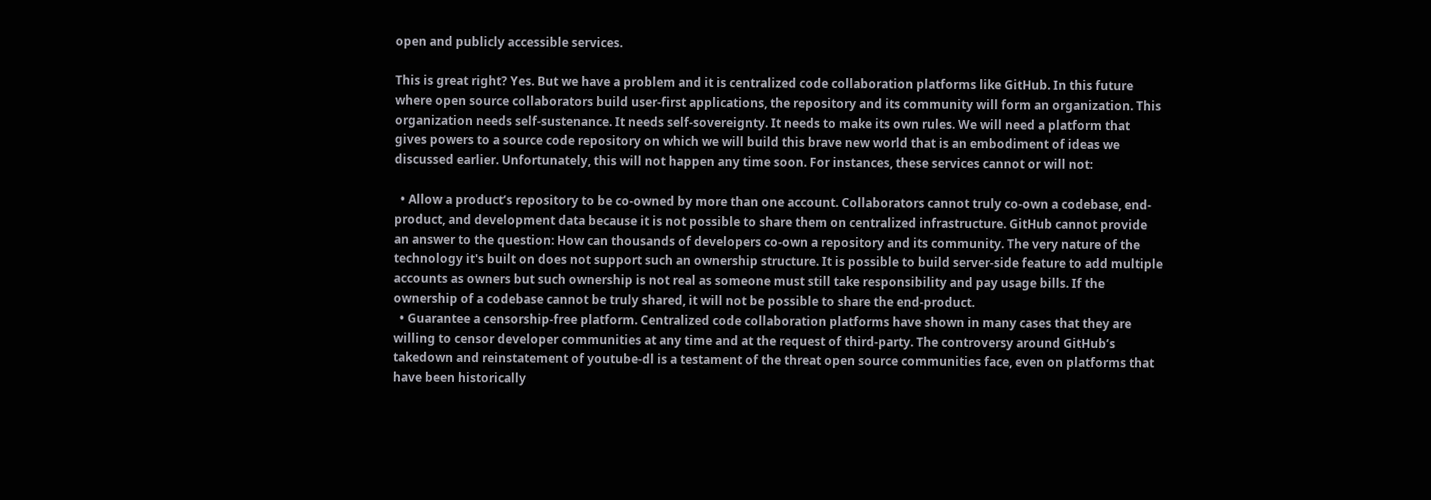open and publicly accessible services.

This is great right? Yes. But we have a problem and it is centralized code collaboration platforms like GitHub. In this future where open source collaborators build user-first applications, the repository and its community will form an organization. This organization needs self-sustenance. It needs self-sovereignty. It needs to make its own rules. We will need a platform that gives powers to a source code repository on which we will build this brave new world that is an embodiment of ideas we discussed earlier. Unfortunately, this will not happen any time soon. For instances, these services cannot or will not:

  • Allow a product’s repository to be co-owned by more than one account. Collaborators cannot truly co-own a codebase, end-product, and development data because it is not possible to share them on centralized infrastructure. GitHub cannot provide an answer to the question: How can thousands of developers co-own a repository and its community. The very nature of the technology it's built on does not support such an ownership structure. It is possible to build server-side feature to add multiple accounts as owners but such ownership is not real as someone must still take responsibility and pay usage bills. If the ownership of a codebase cannot be truly shared, it will not be possible to share the end-product.
  • Guarantee a censorship-free platform. Centralized code collaboration platforms have shown in many cases that they are willing to censor developer communities at any time and at the request of third-party. The controversy around GitHub’s takedown and reinstatement of youtube-dl is a testament of the threat open source communities face, even on platforms that have been historically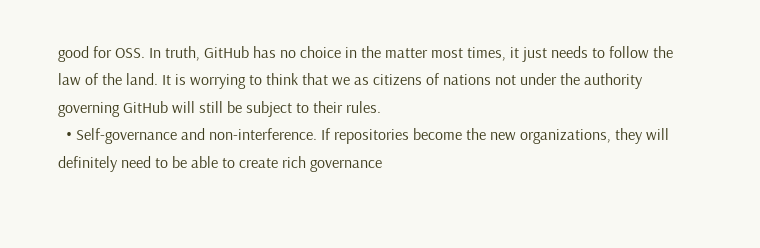good for OSS. In truth, GitHub has no choice in the matter most times, it just needs to follow the law of the land. It is worrying to think that we as citizens of nations not under the authority governing GitHub will still be subject to their rules.
  • Self-governance and non-interference. If repositories become the new organizations, they will definitely need to be able to create rich governance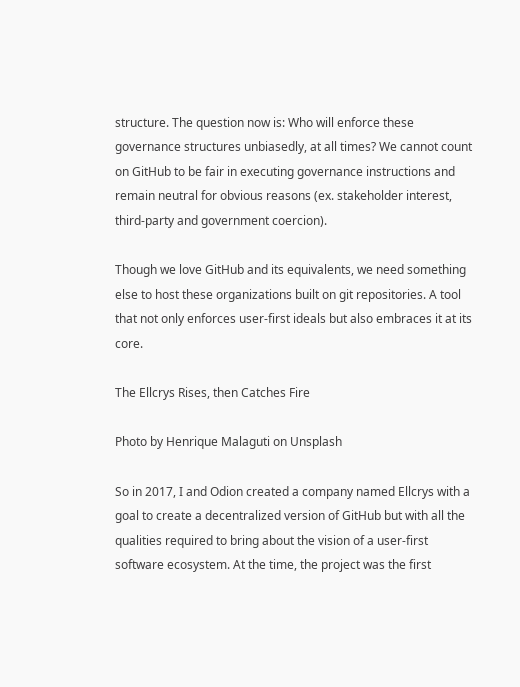structure. The question now is: Who will enforce these governance structures unbiasedly, at all times? We cannot count on GitHub to be fair in executing governance instructions and remain neutral for obvious reasons (ex. stakeholder interest, third-party and government coercion).

Though we love GitHub and its equivalents, we need something else to host these organizations built on git repositories. A tool that not only enforces user-first ideals but also embraces it at its core.

The Ellcrys Rises, then Catches Fire

Photo by Henrique Malaguti on Unsplash

So in 2017, I and Odion created a company named Ellcrys with a goal to create a decentralized version of GitHub but with all the qualities required to bring about the vision of a user-first software ecosystem. At the time, the project was the first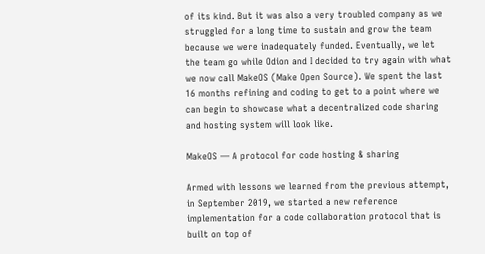of its kind. But it was also a very troubled company as we struggled for a long time to sustain and grow the team because we were inadequately funded. Eventually, we let the team go while Odion and I decided to try again with what we now call MakeOS (Make Open Source). We spent the last 16 months refining and coding to get to a point where we can begin to showcase what a decentralized code sharing and hosting system will look like.

MakeOS — A protocol for code hosting & sharing

Armed with lessons we learned from the previous attempt, in September 2019, we started a new reference implementation for a code collaboration protocol that is built on top of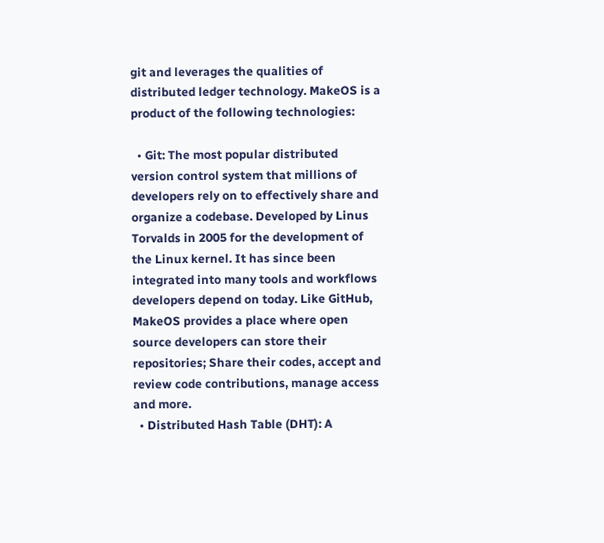git and leverages the qualities of distributed ledger technology. MakeOS is a product of the following technologies:

  • Git: The most popular distributed version control system that millions of developers rely on to effectively share and organize a codebase. Developed by Linus Torvalds in 2005 for the development of the Linux kernel. It has since been integrated into many tools and workflows developers depend on today. Like GitHub, MakeOS provides a place where open source developers can store their repositories; Share their codes, accept and review code contributions, manage access and more.
  • Distributed Hash Table (DHT): A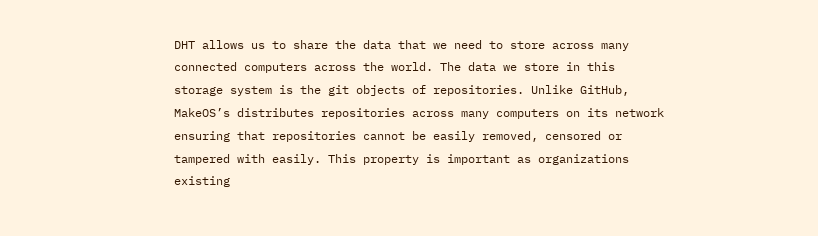DHT allows us to share the data that we need to store across many connected computers across the world. The data we store in this storage system is the git objects of repositories. Unlike GitHub, MakeOS’s distributes repositories across many computers on its network ensuring that repositories cannot be easily removed, censored or tampered with easily. This property is important as organizations existing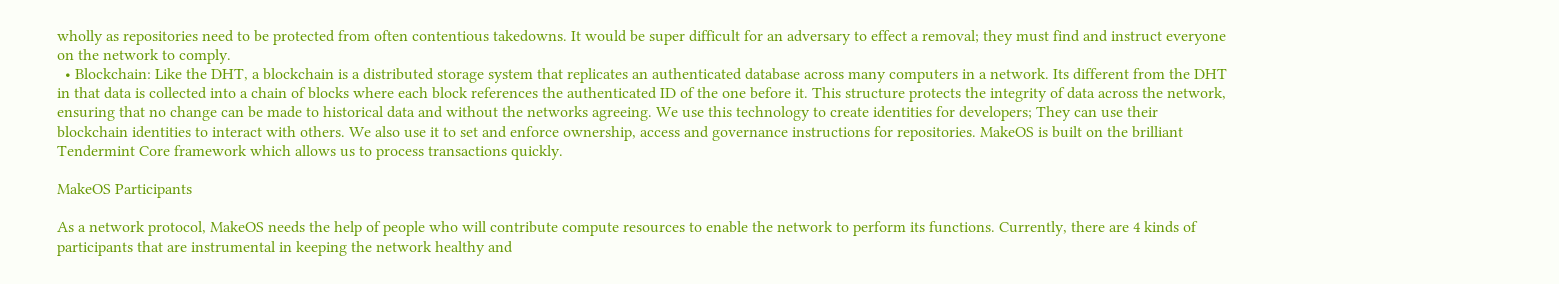wholly as repositories need to be protected from often contentious takedowns. It would be super difficult for an adversary to effect a removal; they must find and instruct everyone on the network to comply.
  • Blockchain: Like the DHT, a blockchain is a distributed storage system that replicates an authenticated database across many computers in a network. Its different from the DHT in that data is collected into a chain of blocks where each block references the authenticated ID of the one before it. This structure protects the integrity of data across the network, ensuring that no change can be made to historical data and without the networks agreeing. We use this technology to create identities for developers; They can use their blockchain identities to interact with others. We also use it to set and enforce ownership, access and governance instructions for repositories. MakeOS is built on the brilliant Tendermint Core framework which allows us to process transactions quickly.

MakeOS Participants

As a network protocol, MakeOS needs the help of people who will contribute compute resources to enable the network to perform its functions. Currently, there are 4 kinds of participants that are instrumental in keeping the network healthy and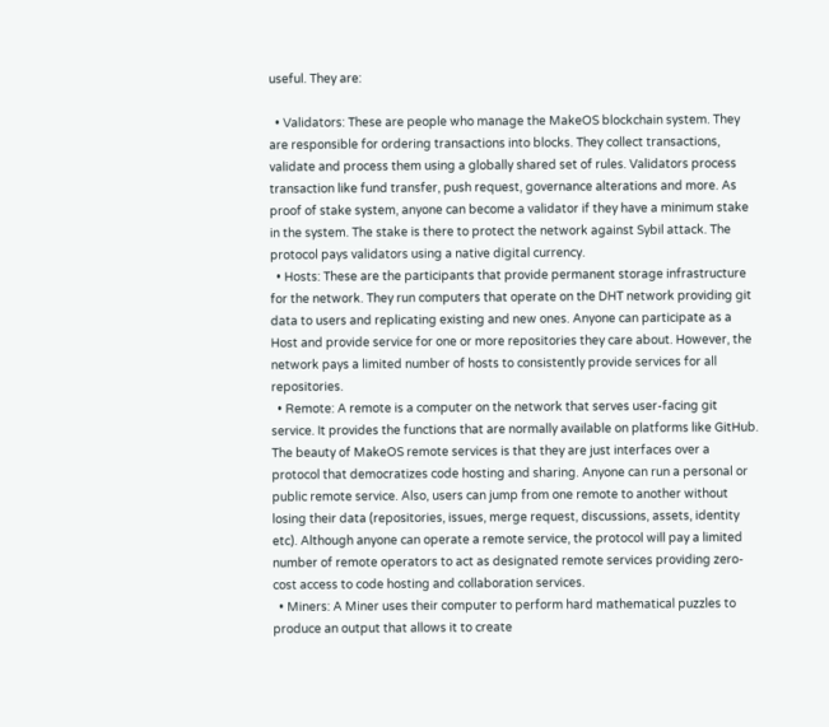useful. They are:

  • Validators: These are people who manage the MakeOS blockchain system. They are responsible for ordering transactions into blocks. They collect transactions, validate and process them using a globally shared set of rules. Validators process transaction like fund transfer, push request, governance alterations and more. As proof of stake system, anyone can become a validator if they have a minimum stake in the system. The stake is there to protect the network against Sybil attack. The protocol pays validators using a native digital currency.
  • Hosts: These are the participants that provide permanent storage infrastructure for the network. They run computers that operate on the DHT network providing git data to users and replicating existing and new ones. Anyone can participate as a Host and provide service for one or more repositories they care about. However, the network pays a limited number of hosts to consistently provide services for all repositories.
  • Remote: A remote is a computer on the network that serves user-facing git service. It provides the functions that are normally available on platforms like GitHub. The beauty of MakeOS remote services is that they are just interfaces over a protocol that democratizes code hosting and sharing. Anyone can run a personal or public remote service. Also, users can jump from one remote to another without losing their data (repositories, issues, merge request, discussions, assets, identity etc). Although anyone can operate a remote service, the protocol will pay a limited number of remote operators to act as designated remote services providing zero-cost access to code hosting and collaboration services.
  • Miners: A Miner uses their computer to perform hard mathematical puzzles to produce an output that allows it to create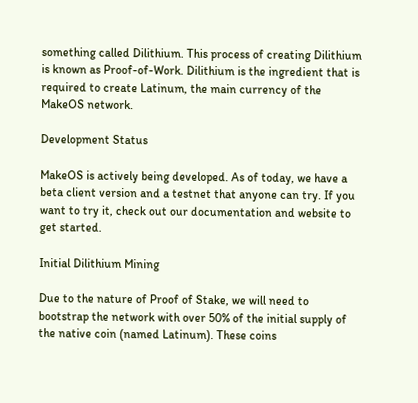something called Dilithium. This process of creating Dilithium is known as Proof-of-Work. Dilithium is the ingredient that is required to create Latinum, the main currency of the MakeOS network.

Development Status

MakeOS is actively being developed. As of today, we have a beta client version and a testnet that anyone can try. If you want to try it, check out our documentation and website to get started.

Initial Dilithium Mining

Due to the nature of Proof of Stake, we will need to bootstrap the network with over 50% of the initial supply of the native coin (named Latinum). These coins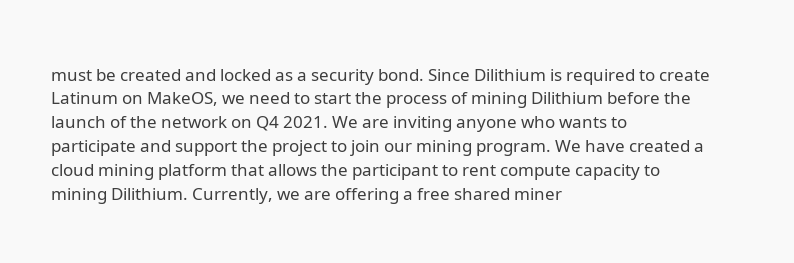must be created and locked as a security bond. Since Dilithium is required to create Latinum on MakeOS, we need to start the process of mining Dilithium before the launch of the network on Q4 2021. We are inviting anyone who wants to participate and support the project to join our mining program. We have created a cloud mining platform that allows the participant to rent compute capacity to mining Dilithium. Currently, we are offering a free shared miner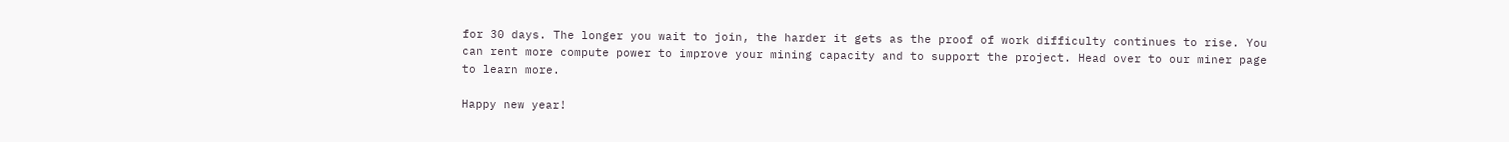for 30 days. The longer you wait to join, the harder it gets as the proof of work difficulty continues to rise. You can rent more compute power to improve your mining capacity and to support the project. Head over to our miner page to learn more.

Happy new year!